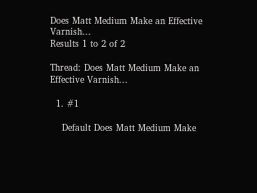Does Matt Medium Make an Effective Varnish...
Results 1 to 2 of 2

Thread: Does Matt Medium Make an Effective Varnish...

  1. #1

    Default Does Matt Medium Make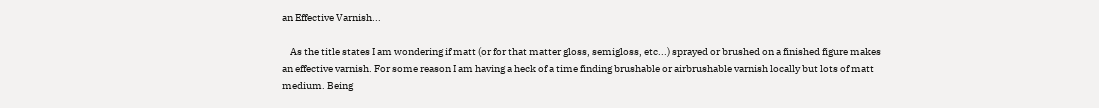an Effective Varnish...

    As the title states I am wondering if matt (or for that matter gloss, semigloss, etc...) sprayed or brushed on a finished figure makes an effective varnish. For some reason I am having a heck of a time finding brushable or airbrushable varnish locally but lots of matt medium. Being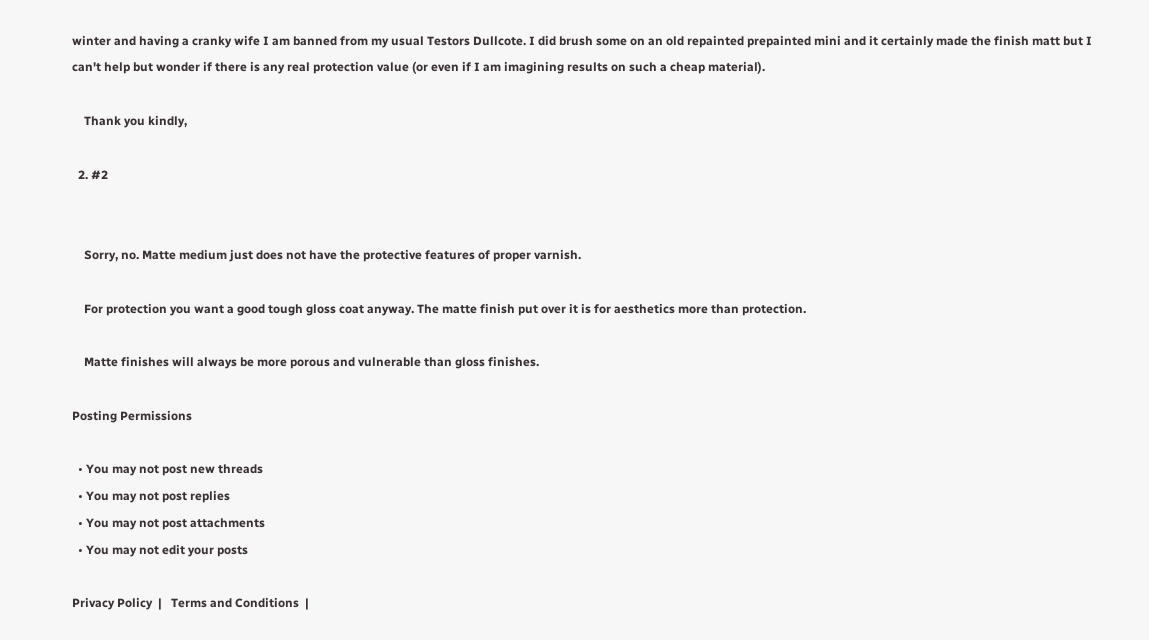winter and having a cranky wife I am banned from my usual Testors Dullcote. I did brush some on an old repainted prepainted mini and it certainly made the finish matt but I can't help but wonder if there is any real protection value (or even if I am imagining results on such a cheap material).

    Thank you kindly,

  2. #2


    Sorry, no. Matte medium just does not have the protective features of proper varnish.

    For protection you want a good tough gloss coat anyway. The matte finish put over it is for aesthetics more than protection.

    Matte finishes will always be more porous and vulnerable than gloss finishes.

Posting Permissions

  • You may not post new threads
  • You may not post replies
  • You may not post attachments
  • You may not edit your posts

Privacy Policy  |   Terms and Conditions  |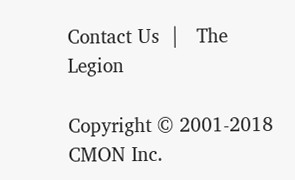Contact Us  |   The Legion

Copyright © 2001-2018 CMON Inc.